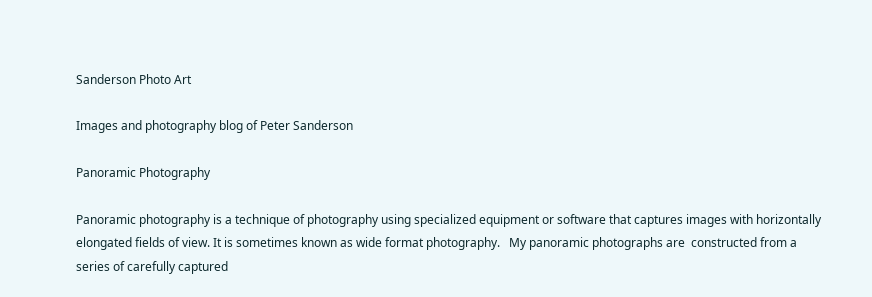Sanderson Photo Art

Images and photography blog of Peter Sanderson

Panoramic Photography

Panoramic photography is a technique of photography using specialized equipment or software that captures images with horizontally elongated fields of view. It is sometimes known as wide format photography.   My panoramic photographs are  constructed from a series of carefully captured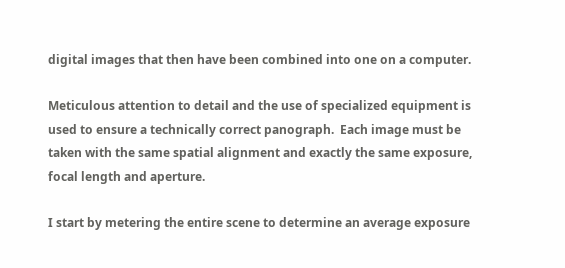digital images that then have been combined into one on a computer.

Meticulous attention to detail and the use of specialized equipment is used to ensure a technically correct panograph.  Each image must be taken with the same spatial alignment and exactly the same exposure, focal length and aperture.

I start by metering the entire scene to determine an average exposure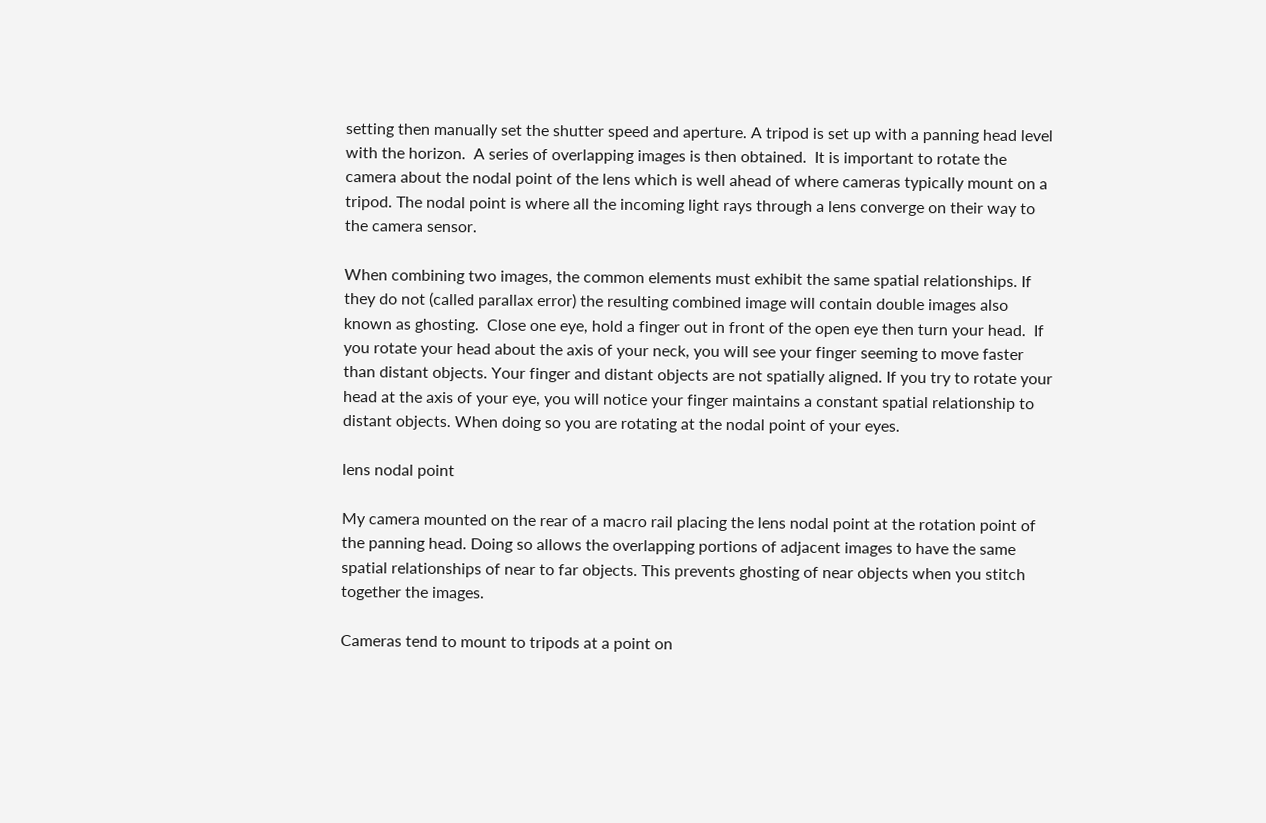setting then manually set the shutter speed and aperture. A tripod is set up with a panning head level with the horizon.  A series of overlapping images is then obtained.  It is important to rotate the camera about the nodal point of the lens which is well ahead of where cameras typically mount on a tripod. The nodal point is where all the incoming light rays through a lens converge on their way to the camera sensor.

When combining two images, the common elements must exhibit the same spatial relationships. If they do not (called parallax error) the resulting combined image will contain double images also known as ghosting.  Close one eye, hold a finger out in front of the open eye then turn your head.  If you rotate your head about the axis of your neck, you will see your finger seeming to move faster than distant objects. Your finger and distant objects are not spatially aligned. If you try to rotate your head at the axis of your eye, you will notice your finger maintains a constant spatial relationship to distant objects. When doing so you are rotating at the nodal point of your eyes.

lens nodal point

My camera mounted on the rear of a macro rail placing the lens nodal point at the rotation point of the panning head. Doing so allows the overlapping portions of adjacent images to have the same spatial relationships of near to far objects. This prevents ghosting of near objects when you stitch together the images.

Cameras tend to mount to tripods at a point on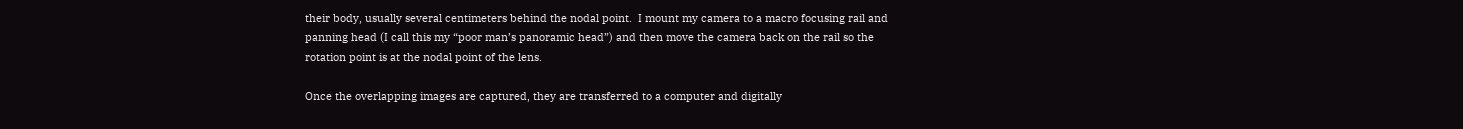their body, usually several centimeters behind the nodal point.  I mount my camera to a macro focusing rail and panning head (I call this my “poor man’s panoramic head”) and then move the camera back on the rail so the rotation point is at the nodal point of the lens.

Once the overlapping images are captured, they are transferred to a computer and digitally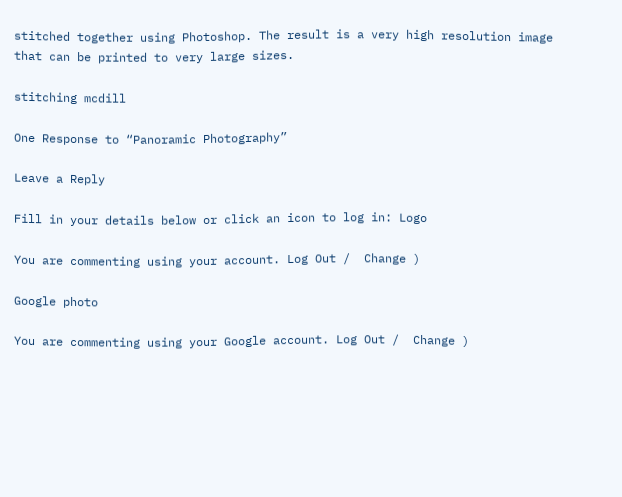stitched together using Photoshop. The result is a very high resolution image that can be printed to very large sizes.

stitching mcdill

One Response to “Panoramic Photography”

Leave a Reply

Fill in your details below or click an icon to log in: Logo

You are commenting using your account. Log Out /  Change )

Google photo

You are commenting using your Google account. Log Out /  Change )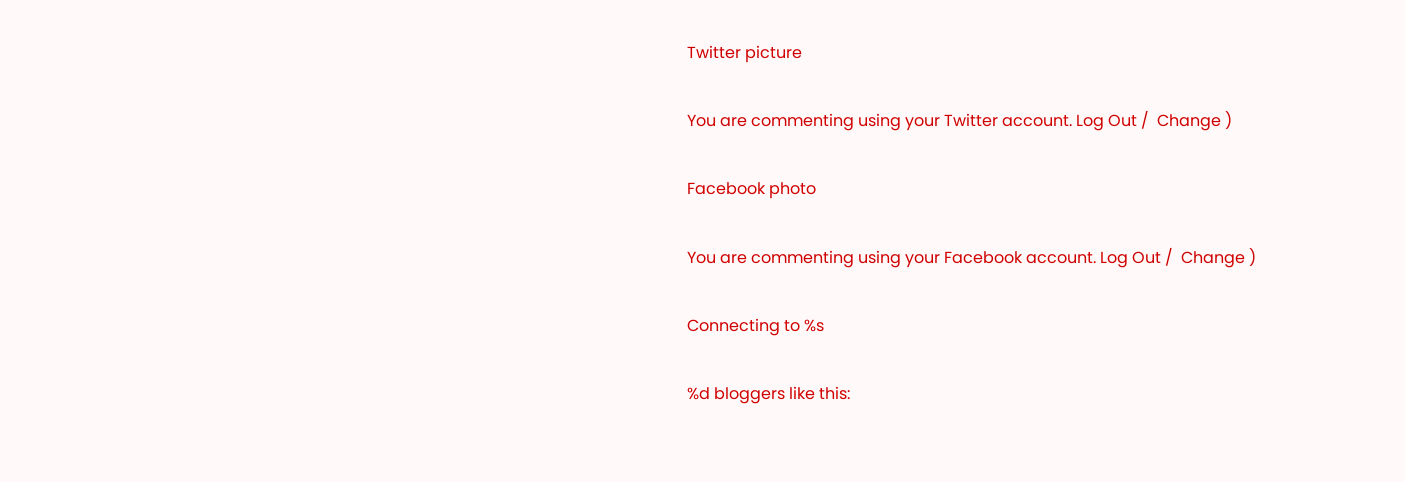Twitter picture

You are commenting using your Twitter account. Log Out /  Change )

Facebook photo

You are commenting using your Facebook account. Log Out /  Change )

Connecting to %s

%d bloggers like this: